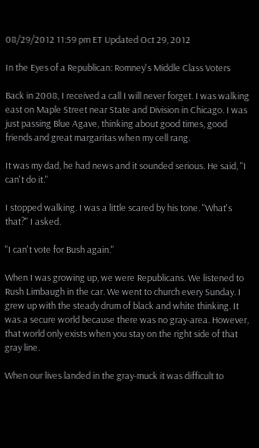08/29/2012 11:59 pm ET Updated Oct 29, 2012

In the Eyes of a Republican: Romney's Middle Class Voters

Back in 2008, I received a call I will never forget. I was walking east on Maple Street near State and Division in Chicago. I was just passing Blue Agave, thinking about good times, good friends and great margaritas when my cell rang.

It was my dad, he had news and it sounded serious. He said, "I can't do it."

I stopped walking. I was a little scared by his tone. "What's that?" I asked.

"I can't vote for Bush again."

When I was growing up, we were Republicans. We listened to Rush Limbaugh in the car. We went to church every Sunday. I grew up with the steady drum of black and white thinking. It was a secure world because there was no gray-area. However, that world only exists when you stay on the right side of that gray line.

When our lives landed in the gray-muck it was difficult to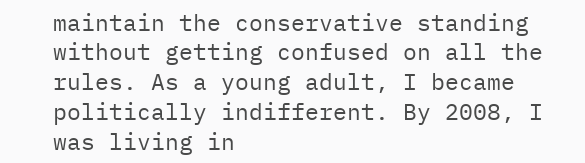maintain the conservative standing without getting confused on all the rules. As a young adult, I became politically indifferent. By 2008, I was living in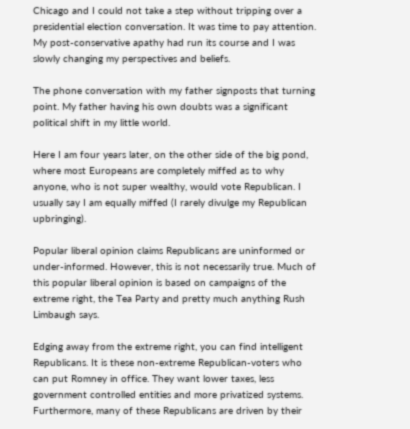Chicago and I could not take a step without tripping over a presidential election conversation. It was time to pay attention. My post-conservative apathy had run its course and I was slowly changing my perspectives and beliefs.

The phone conversation with my father signposts that turning point. My father having his own doubts was a significant political shift in my little world.

Here I am four years later, on the other side of the big pond, where most Europeans are completely miffed as to why anyone, who is not super wealthy, would vote Republican. I usually say I am equally miffed (I rarely divulge my Republican upbringing).

Popular liberal opinion claims Republicans are uninformed or under-informed. However, this is not necessarily true. Much of this popular liberal opinion is based on campaigns of the extreme right, the Tea Party and pretty much anything Rush Limbaugh says.

Edging away from the extreme right, you can find intelligent Republicans. It is these non-extreme Republican-voters who can put Romney in office. They want lower taxes, less government controlled entities and more privatized systems. Furthermore, many of these Republicans are driven by their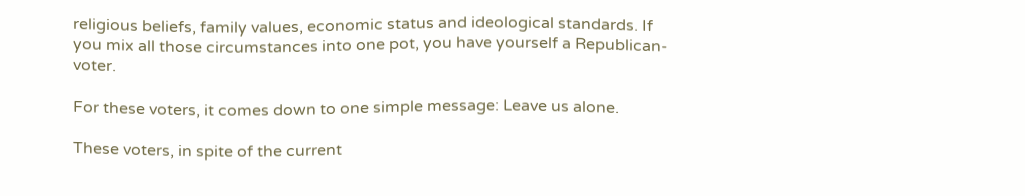religious beliefs, family values, economic status and ideological standards. If you mix all those circumstances into one pot, you have yourself a Republican-voter.

For these voters, it comes down to one simple message: Leave us alone.

These voters, in spite of the current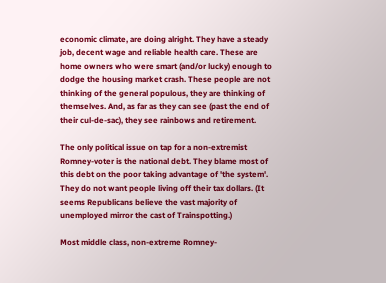economic climate, are doing alright. They have a steady job, decent wage and reliable health care. These are home owners who were smart (and/or lucky) enough to dodge the housing market crash. These people are not thinking of the general populous, they are thinking of themselves. And, as far as they can see (past the end of their cul-de-sac), they see rainbows and retirement.

The only political issue on tap for a non-extremist Romney-voter is the national debt. They blame most of this debt on the poor taking advantage of 'the system'. They do not want people living off their tax dollars. (It seems Republicans believe the vast majority of unemployed mirror the cast of Trainspotting.)

Most middle class, non-extreme Romney-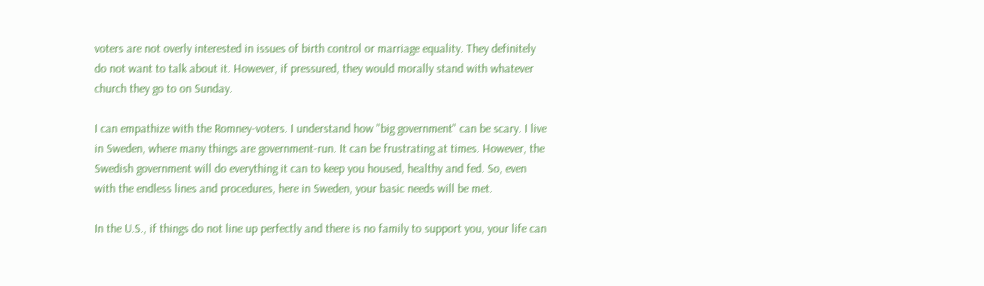voters are not overly interested in issues of birth control or marriage equality. They definitely do not want to talk about it. However, if pressured, they would morally stand with whatever church they go to on Sunday.

I can empathize with the Romney-voters. I understand how "big government" can be scary. I live in Sweden, where many things are government-run. It can be frustrating at times. However, the Swedish government will do everything it can to keep you housed, healthy and fed. So, even with the endless lines and procedures, here in Sweden, your basic needs will be met.

In the U.S., if things do not line up perfectly and there is no family to support you, your life can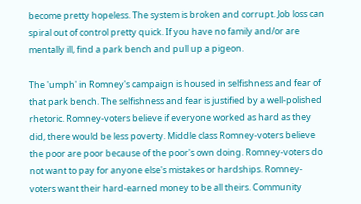become pretty hopeless. The system is broken and corrupt. Job loss can spiral out of control pretty quick. If you have no family and/or are mentally ill, find a park bench and pull up a pigeon.

The 'umph' in Romney's campaign is housed in selfishness and fear of that park bench. The selfishness and fear is justified by a well-polished rhetoric. Romney-voters believe if everyone worked as hard as they did, there would be less poverty. Middle class Romney-voters believe the poor are poor because of the poor's own doing. Romney-voters do not want to pay for anyone else's mistakes or hardships. Romney-voters want their hard-earned money to be all theirs. Community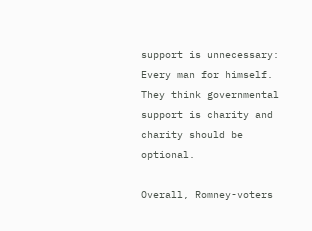support is unnecessary: Every man for himself. They think governmental support is charity and charity should be optional.

Overall, Romney-voters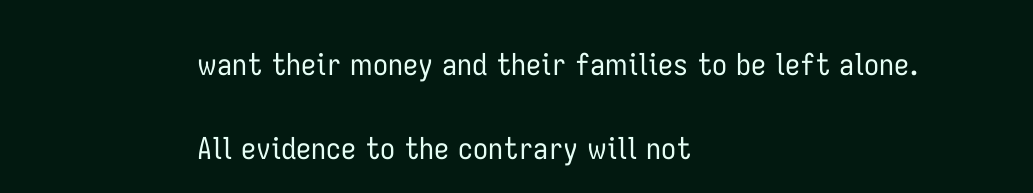want their money and their families to be left alone.

All evidence to the contrary will not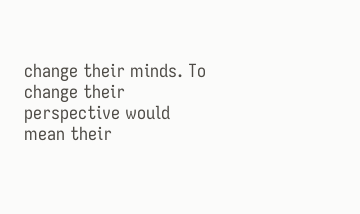change their minds. To change their perspective would mean their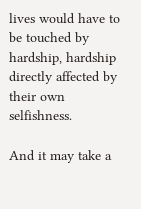lives would have to be touched by hardship, hardship directly affected by their own selfishness.

And it may take a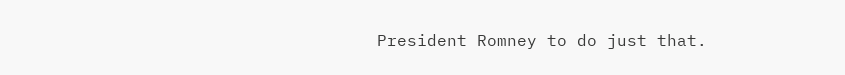President Romney to do just that.